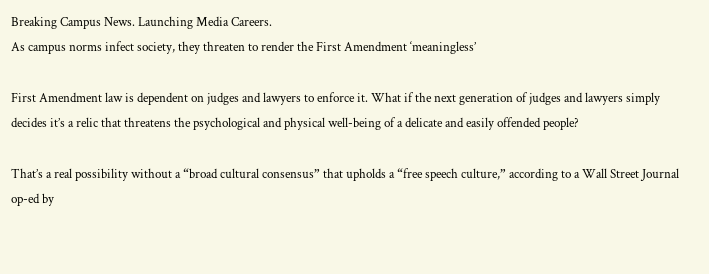Breaking Campus News. Launching Media Careers.
As campus norms infect society, they threaten to render the First Amendment ‘meaningless’

First Amendment law is dependent on judges and lawyers to enforce it. What if the next generation of judges and lawyers simply decides it’s a relic that threatens the psychological and physical well-being of a delicate and easily offended people?

That’s a real possibility without a “broad cultural consensus” that upholds a “free speech culture,” according to a Wall Street Journal op-ed by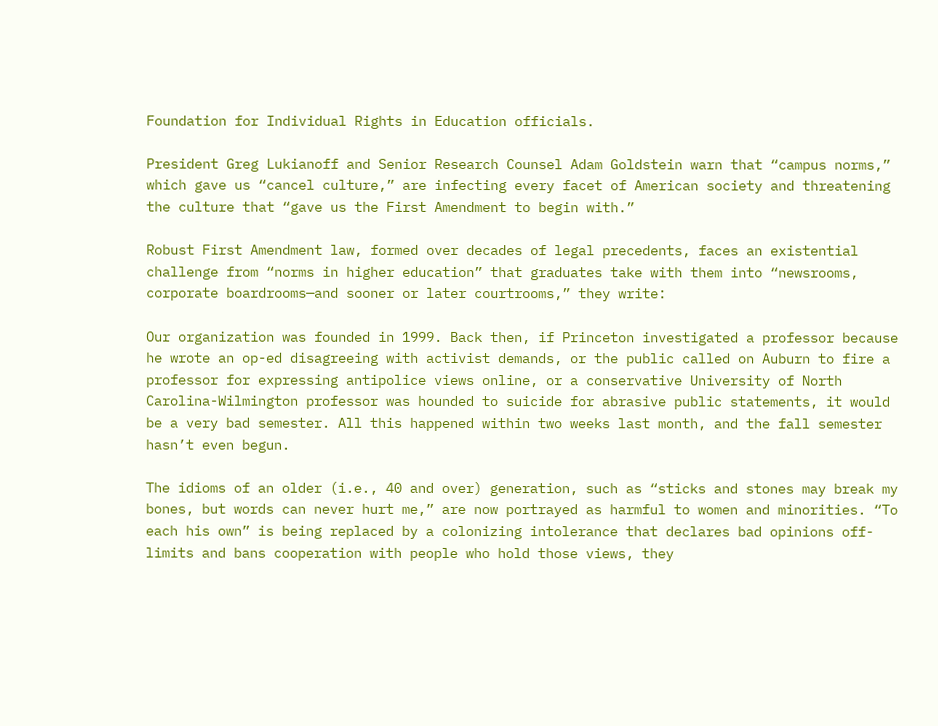Foundation for Individual Rights in Education officials.

President Greg Lukianoff and Senior Research Counsel Adam Goldstein warn that “campus norms,” which gave us “cancel culture,” are infecting every facet of American society and threatening the culture that “gave us the First Amendment to begin with.”

Robust First Amendment law, formed over decades of legal precedents, faces an existential challenge from “norms in higher education” that graduates take with them into “newsrooms, corporate boardrooms—and sooner or later courtrooms,” they write:

Our organization was founded in 1999. Back then, if Princeton investigated a professor because he wrote an op-ed disagreeing with activist demands, or the public called on Auburn to fire a professor for expressing antipolice views online, or a conservative University of North Carolina-Wilmington professor was hounded to suicide for abrasive public statements, it would be a very bad semester. All this happened within two weeks last month, and the fall semester hasn’t even begun.

The idioms of an older (i.e., 40 and over) generation, such as “sticks and stones may break my bones, but words can never hurt me,” are now portrayed as harmful to women and minorities. “To each his own” is being replaced by a colonizing intolerance that declares bad opinions off-limits and bans cooperation with people who hold those views, they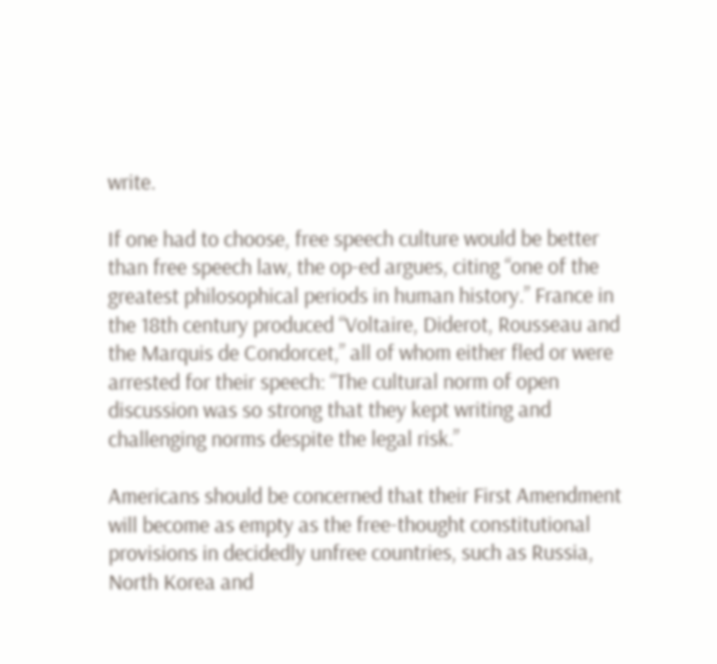write.

If one had to choose, free speech culture would be better than free speech law, the op-ed argues, citing “one of the greatest philosophical periods in human history.” France in the 18th century produced “Voltaire, Diderot, Rousseau and the Marquis de Condorcet,” all of whom either fled or were arrested for their speech: “The cultural norm of open discussion was so strong that they kept writing and challenging norms despite the legal risk.”

Americans should be concerned that their First Amendment will become as empty as the free-thought constitutional provisions in decidedly unfree countries, such as Russia, North Korea and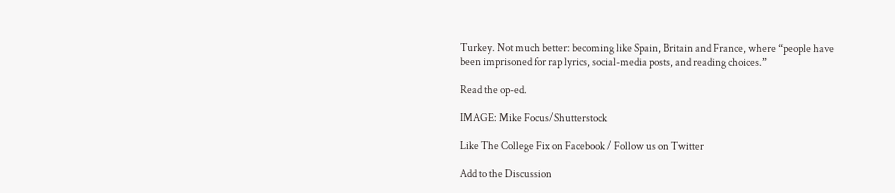Turkey. Not much better: becoming like Spain, Britain and France, where “people have been imprisoned for rap lyrics, social-media posts, and reading choices.”

Read the op-ed.

IMAGE: Mike Focus/Shutterstock

Like The College Fix on Facebook / Follow us on Twitter

Add to the Discussion